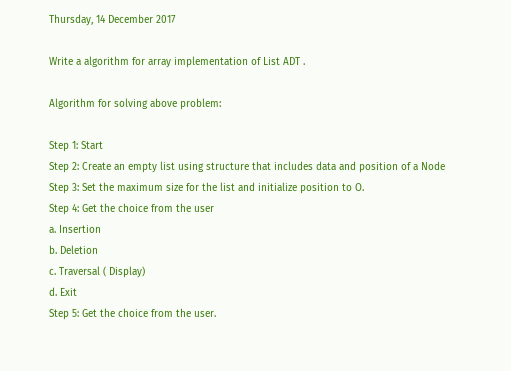Thursday, 14 December 2017

Write a algorithm for array implementation of List ADT .

Algorithm for solving above problem:

Step 1: Start
Step 2: Create an empty list using structure that includes data and position of a Node
Step 3: Set the maximum size for the list and initialize position to O.
Step 4: Get the choice from the user
a. Insertion
b. Deletion
c. Traversal ( Display)
d. Exit
Step 5: Get the choice from the user.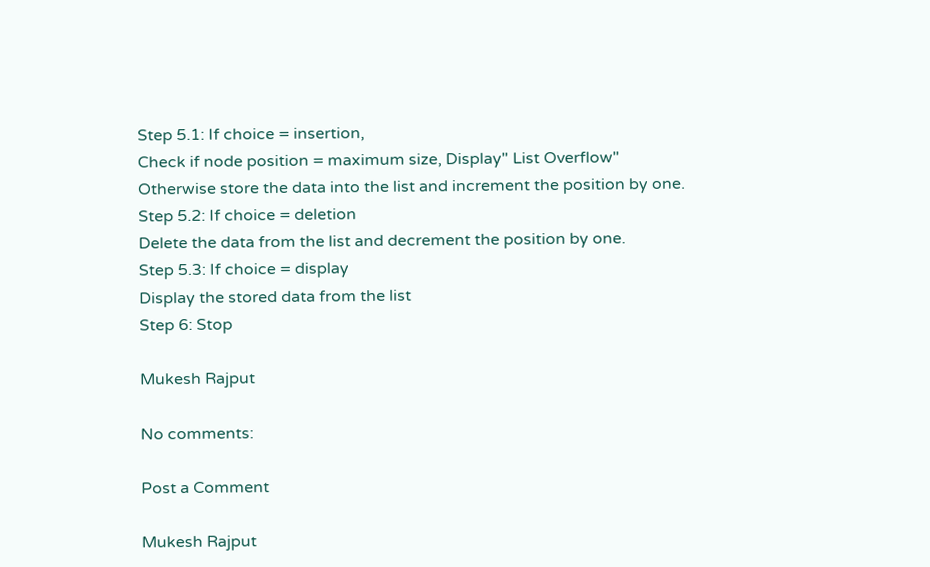Step 5.1: If choice = insertion,
Check if node position = maximum size, Display" List Overflow"
Otherwise store the data into the list and increment the position by one.
Step 5.2: If choice = deletion
Delete the data from the list and decrement the position by one.
Step 5.3: If choice = display
Display the stored data from the list
Step 6: Stop

Mukesh Rajput

No comments:

Post a Comment

Mukesh Rajput